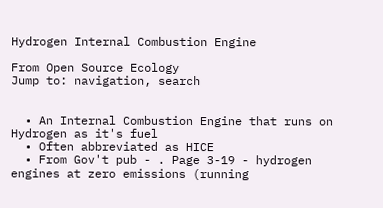Hydrogen Internal Combustion Engine

From Open Source Ecology
Jump to: navigation, search


  • An Internal Combustion Engine that runs on Hydrogen as it's fuel
  • Often abbreviated as HICE
  • From Gov't pub - . Page 3-19 - hydrogen engines at zero emissions (running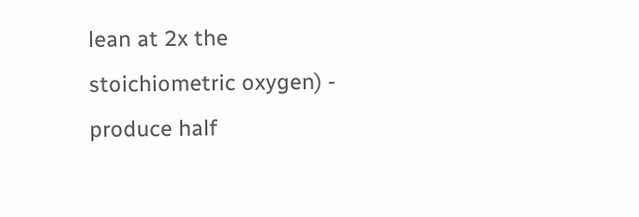lean at 2x the stoichiometric oxygen) - produce half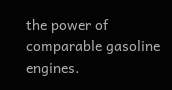the power of comparable gasoline engines.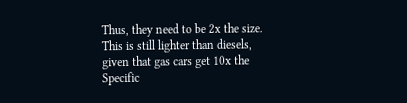Thus, they need to be 2x the size. This is still lighter than diesels, given that gas cars get 10x the Specific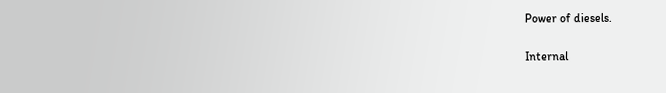Power of diesels.

Internal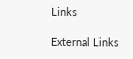Links

External Links